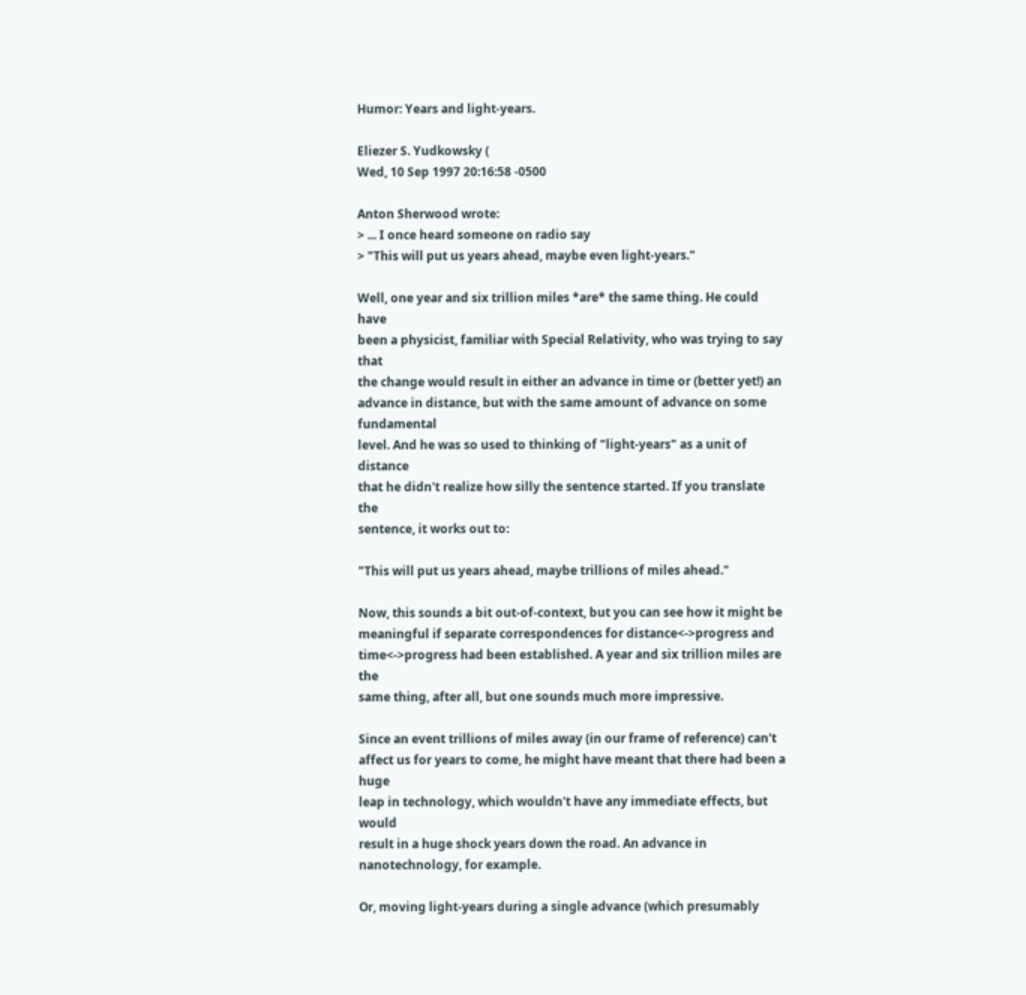Humor: Years and light-years.

Eliezer S. Yudkowsky (
Wed, 10 Sep 1997 20:16:58 -0500

Anton Sherwood wrote:
> ... I once heard someone on radio say
> "This will put us years ahead, maybe even light-years."

Well, one year and six trillion miles *are* the same thing. He could have
been a physicist, familiar with Special Relativity, who was trying to say that
the change would result in either an advance in time or (better yet!) an
advance in distance, but with the same amount of advance on some fundamental
level. And he was so used to thinking of "light-years" as a unit of distance
that he didn't realize how silly the sentence started. If you translate the
sentence, it works out to:

"This will put us years ahead, maybe trillions of miles ahead."

Now, this sounds a bit out-of-context, but you can see how it might be
meaningful if separate correspondences for distance<->progress and
time<->progress had been established. A year and six trillion miles are the
same thing, after all, but one sounds much more impressive.

Since an event trillions of miles away (in our frame of reference) can't
affect us for years to come, he might have meant that there had been a huge
leap in technology, which wouldn't have any immediate effects, but would
result in a huge shock years down the road. An advance in nanotechnology, for example.

Or, moving light-years during a single advance (which presumably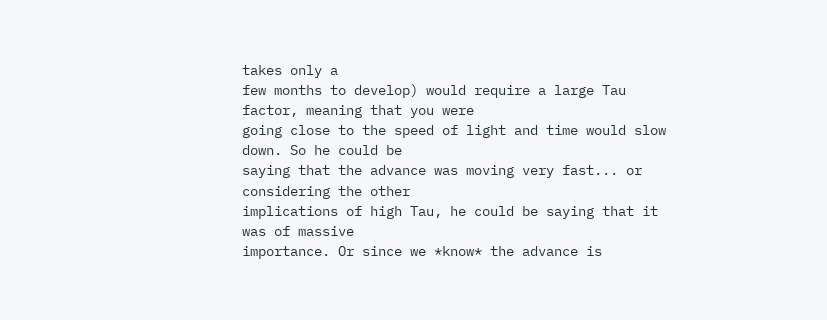takes only a
few months to develop) would require a large Tau factor, meaning that you were
going close to the speed of light and time would slow down. So he could be
saying that the advance was moving very fast... or considering the other
implications of high Tau, he could be saying that it was of massive
importance. Or since we *know* the advance is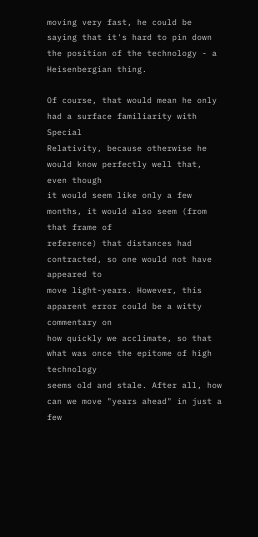moving very fast, he could be
saying that it's hard to pin down the position of the technology - a
Heisenbergian thing.

Of course, that would mean he only had a surface familiarity with Special
Relativity, because otherwise he would know perfectly well that, even though
it would seem like only a few months, it would also seem (from that frame of
reference) that distances had contracted, so one would not have appeared to
move light-years. However, this apparent error could be a witty commentary on
how quickly we acclimate, so that what was once the epitome of high technology
seems old and stale. After all, how can we move "years ahead" in just a few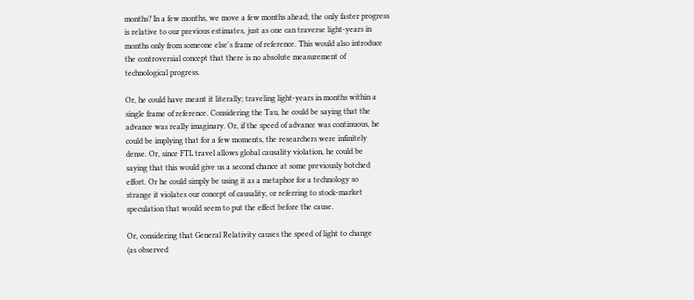months? In a few months, we move a few months ahead; the only faster progress
is relative to our previous estimates, just as one can traverse light-years in
months only from someone else's frame of reference. This would also introduce
the controversial concept that there is no absolute measurement of
technological progress.

Or, he could have meant it literally; traveling light-years in months within a
single frame of reference. Considering the Tau, he could be saying that the
advance was really imaginary. Or, if the speed of advance was continuous, he
could be implying that for a few moments, the researchers were infinitely
dense. Or, since FTL travel allows global causality violation, he could be
saying that this would give us a second chance at some previously botched
effort. Or he could simply be using it as a metaphor for a technology so
strange it violates our concept of causality, or referring to stock-market
speculation that would seem to put the effect before the cause.

Or, considering that General Relativity causes the speed of light to change
(as observed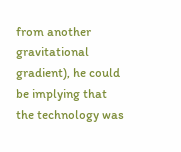from another gravitational gradient), he could be implying that
the technology was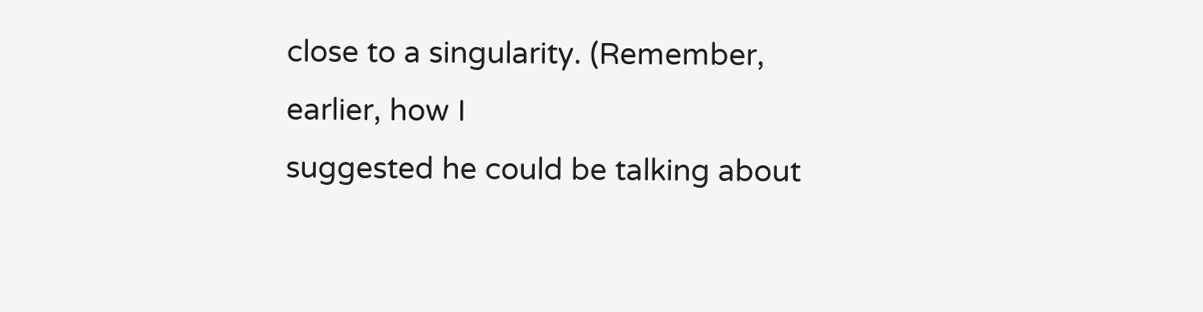close to a singularity. (Remember, earlier, how I
suggested he could be talking about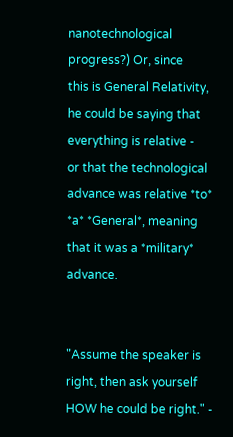nanotechnological progress?) Or, since
this is General Relativity, he could be saying that everything is relative -
or that the technological advance was relative *to* *a* *General*, meaning
that it was a *military* advance.


"Assume the speaker is right, then ask yourself HOW he could be right." -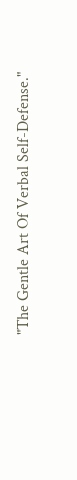"The Gentle Art Of Verbal Self-Defense."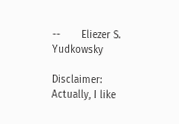--       Eliezer S. Yudkowsky

Disclaimer:  Actually, I like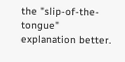the "slip-of-the-tongue"
explanation better.